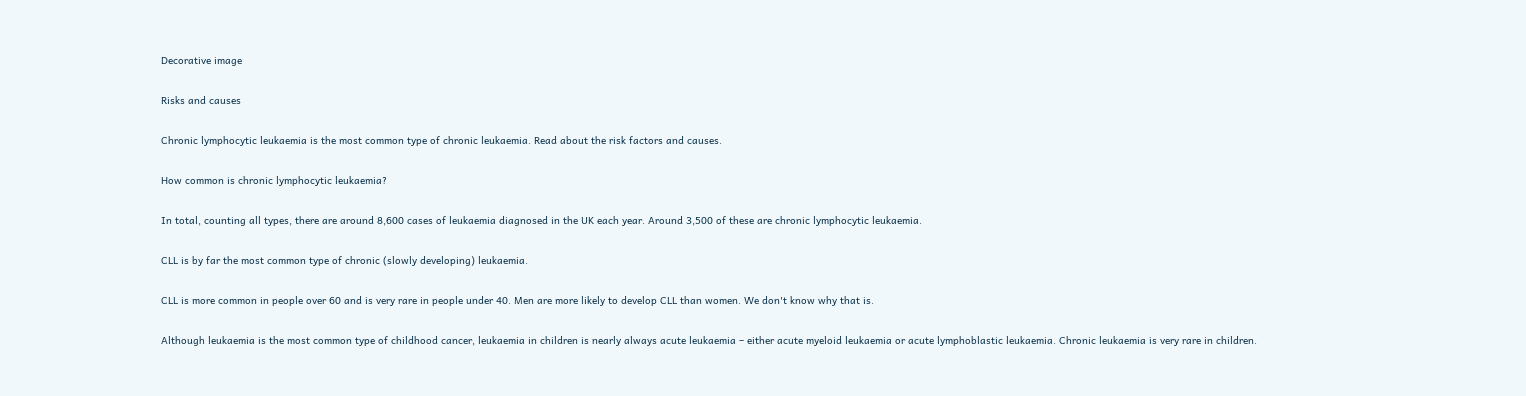Decorative image

Risks and causes

Chronic lymphocytic leukaemia is the most common type of chronic leukaemia. Read about the risk factors and causes.

How common is chronic lymphocytic leukaemia?

In total, counting all types, there are around 8,600 cases of leukaemia diagnosed in the UK each year. Around 3,500 of these are chronic lymphocytic leukaemia.

CLL is by far the most common type of chronic (slowly developing) leukaemia.

CLL is more common in people over 60 and is very rare in people under 40. Men are more likely to develop CLL than women. We don't know why that is.

Although leukaemia is the most common type of childhood cancer, leukaemia in children is nearly always acute leukaemia – either acute myeloid leukaemia or acute lymphoblastic leukaemia. Chronic leukaemia is very rare in children.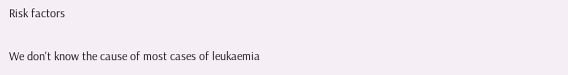Risk factors

We don't know the cause of most cases of leukaemia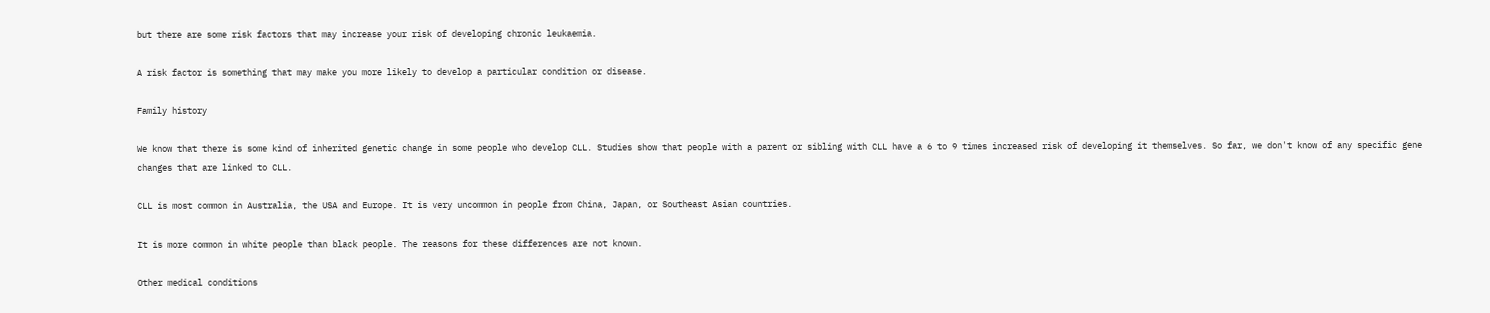but there are some risk factors that may increase your risk of developing chronic leukaemia.

A risk factor is something that may make you more likely to develop a particular condition or disease.

Family history

We know that there is some kind of inherited genetic change in some people who develop CLL. Studies show that people with a parent or sibling with CLL have a 6 to 9 times increased risk of developing it themselves. So far, we don't know of any specific gene changes that are linked to CLL.

CLL is most common in Australia, the USA and Europe. It is very uncommon in people from China, Japan, or Southeast Asian countries.

It is more common in white people than black people. The reasons for these differences are not known.

Other medical conditions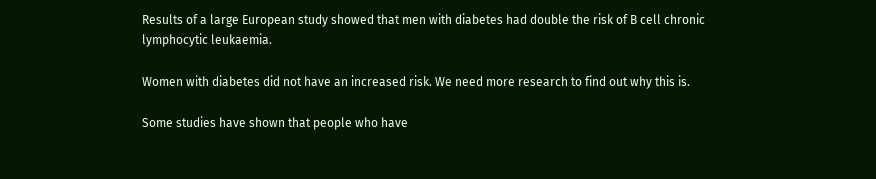Results of a large European study showed that men with diabetes had double the risk of B cell chronic lymphocytic leukaemia.

Women with diabetes did not have an increased risk. We need more research to find out why this is.

Some studies have shown that people who have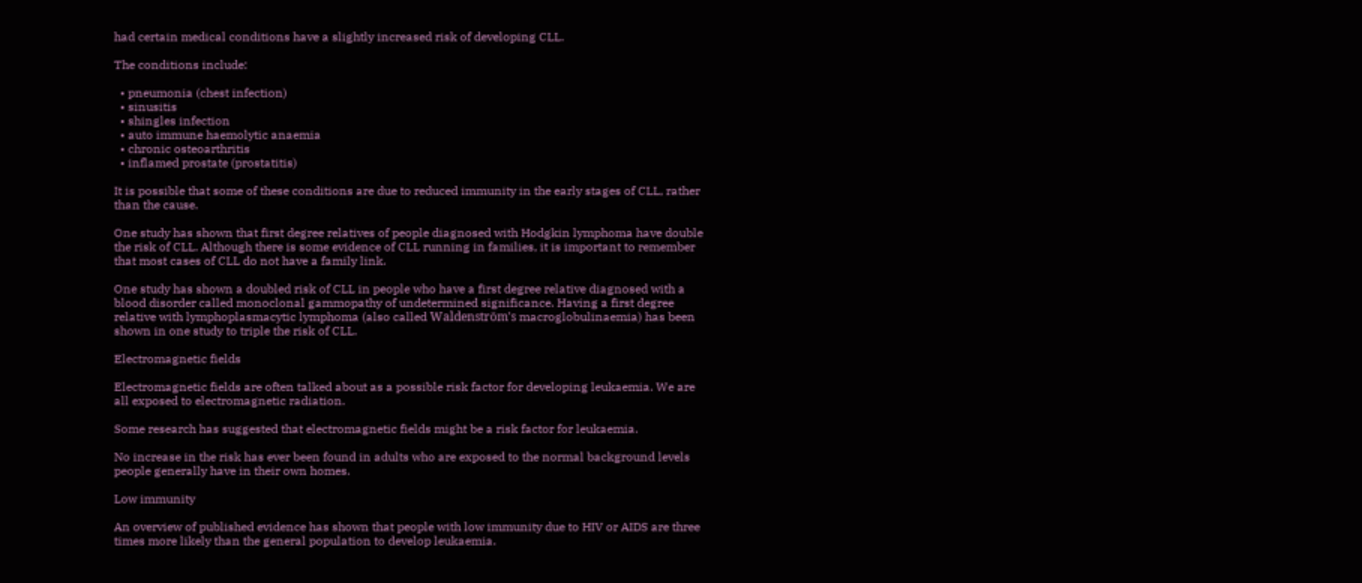had certain medical conditions have a slightly increased risk of developing CLL.

The conditions include:

  • pneumonia (chest infection)
  • sinusitis
  • shingles infection
  • auto immune haemolytic anaemia
  • chronic osteoarthritis
  • inflamed prostate (prostatitis)

It is possible that some of these conditions are due to reduced immunity in the early stages of CLL, rather than the cause.

One study has shown that first degree relatives of people diagnosed with Hodgkin lymphoma have double the risk of CLL. Although there is some evidence of CLL running in families, it is important to remember that most cases of CLL do not have a family link.

One study has shown a doubled risk of CLL in people who have a first degree relative diagnosed with a blood disorder called monoclonal gammopathy of undetermined significance. Having a first degree relative with lymphoplasmacytic lymphoma (also called Waldenström's macroglobulinaemia) has been shown in one study to triple the risk of CLL.

Electromagnetic fields

Electromagnetic fields are often talked about as a possible risk factor for developing leukaemia. We are all exposed to electromagnetic radiation.

Some research has suggested that electromagnetic fields might be a risk factor for leukaemia.

No increase in the risk has ever been found in adults who are exposed to the normal background levels people generally have in their own homes.

Low immunity

An overview of published evidence has shown that people with low immunity due to HIV or AIDS are three times more likely than the general population to develop leukaemia.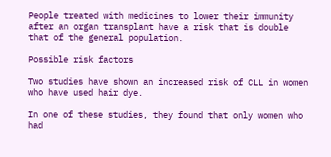People treated with medicines to lower their immunity after an organ transplant have a risk that is double that of the general population.

Possible risk factors

Two studies have shown an increased risk of CLL in women who have used hair dye.

In one of these studies, they found that only women who had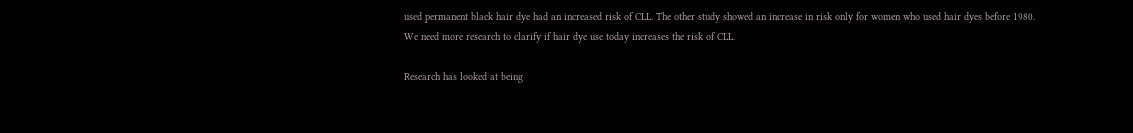used permanent black hair dye had an increased risk of CLL. The other study showed an increase in risk only for women who used hair dyes before 1980. We need more research to clarify if hair dye use today increases the risk of CLL.

Research has looked at being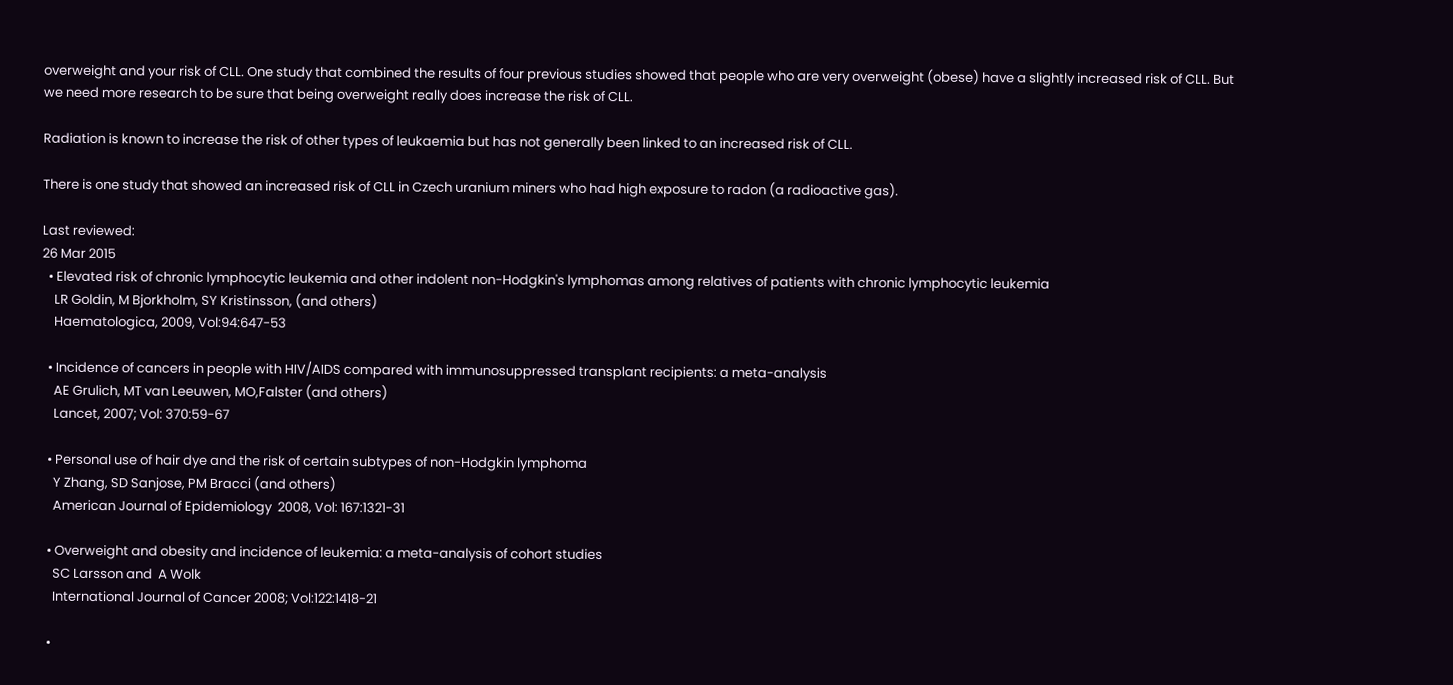overweight and your risk of CLL. One study that combined the results of four previous studies showed that people who are very overweight (obese) have a slightly increased risk of CLL. But we need more research to be sure that being overweight really does increase the risk of CLL.

Radiation is known to increase the risk of other types of leukaemia but has not generally been linked to an increased risk of CLL.

There is one study that showed an increased risk of CLL in Czech uranium miners who had high exposure to radon (a radioactive gas).

Last reviewed:
26 Mar 2015
  • Elevated risk of chronic lymphocytic leukemia and other indolent non-Hodgkin's lymphomas among relatives of patients with chronic lymphocytic leukemia
    LR Goldin, M Bjorkholm, SY Kristinsson, (and others)
    Haematologica, 2009, Vol:94:647-53

  • Incidence of cancers in people with HIV/AIDS compared with immunosuppressed transplant recipients: a meta-analysis
    AE Grulich, MT van Leeuwen, MO,Falster (and others)
    Lancet, 2007; Vol: 370:59-67

  • Personal use of hair dye and the risk of certain subtypes of non-Hodgkin lymphoma
    Y Zhang, SD Sanjose, PM Bracci (and others)
    American Journal of Epidemiology  2008, Vol: 167:1321-31

  • Overweight and obesity and incidence of leukemia: a meta-analysis of cohort studies
    SC Larsson and  A Wolk
    International Journal of Cancer 2008; Vol:122:1418-21

  •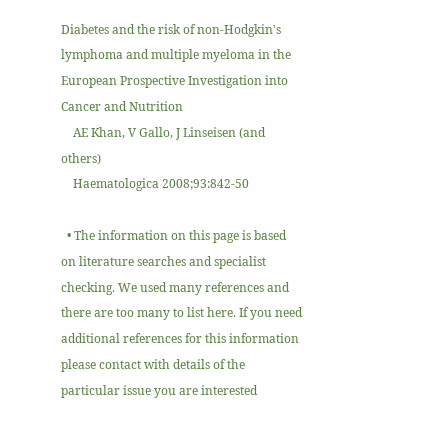Diabetes and the risk of non-Hodgkin's lymphoma and multiple myeloma in the European Prospective Investigation into Cancer and Nutrition
    AE Khan, V Gallo, J Linseisen (and others)
    Haematologica 2008;93:842-50

  • The information on this page is based on literature searches and specialist checking. We used many references and there are too many to list here. If you need additional references for this information please contact with details of the particular issue you are interested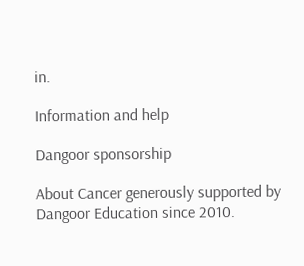in.

Information and help

Dangoor sponsorship

About Cancer generously supported by Dangoor Education since 2010.